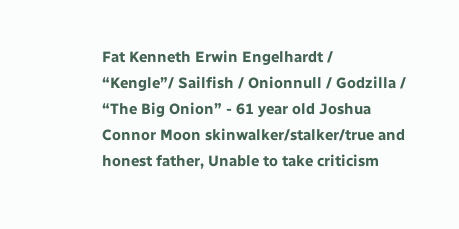Fat Kenneth Erwin Engelhardt / “Kengle”/ Sailfish / Onionnull / Godzilla / “The Big Onion” - 61 year old Joshua Connor Moon skinwalker/stalker/true and honest father, Unable to take criticism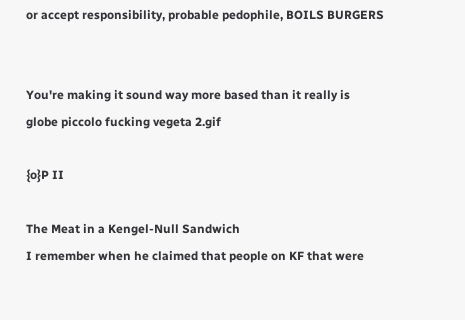or accept responsibility, probable pedophile, BOILS BURGERS


You're making it sound way more based than it really is
globe piccolo fucking vegeta 2.gif

{o}P II

The Meat in a Kengel-Null Sandwich
I remember when he claimed that people on KF that were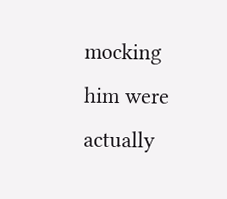mocking him were actually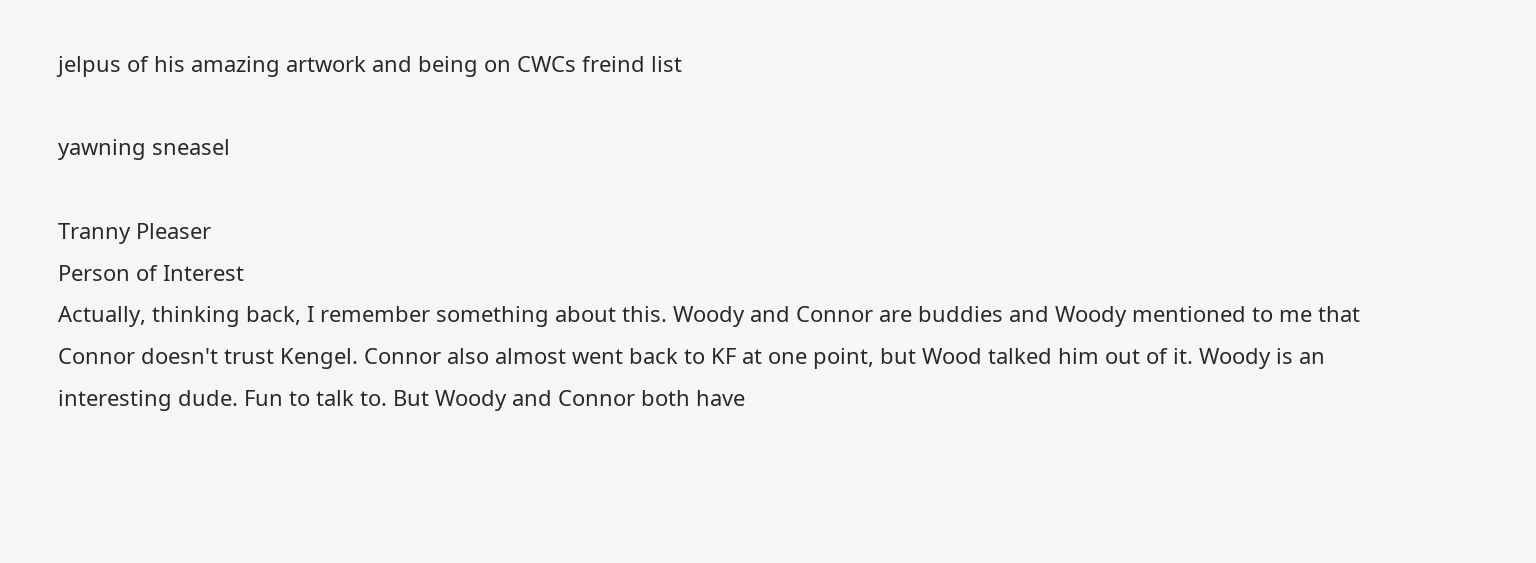jelpus of his amazing artwork and being on CWCs freind list

yawning sneasel

Tranny Pleaser
Person of Interest
Actually, thinking back, I remember something about this. Woody and Connor are buddies and Woody mentioned to me that Connor doesn't trust Kengel. Connor also almost went back to KF at one point, but Wood talked him out of it. Woody is an interesting dude. Fun to talk to. But Woody and Connor both have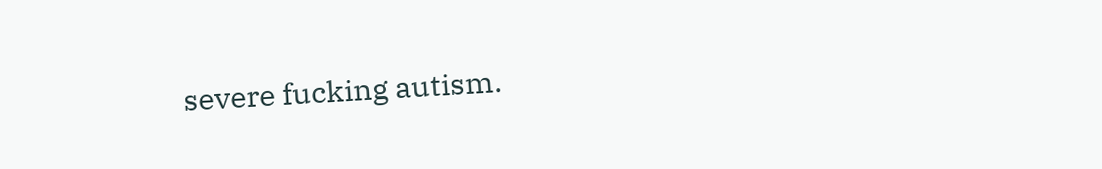severe fucking autism.